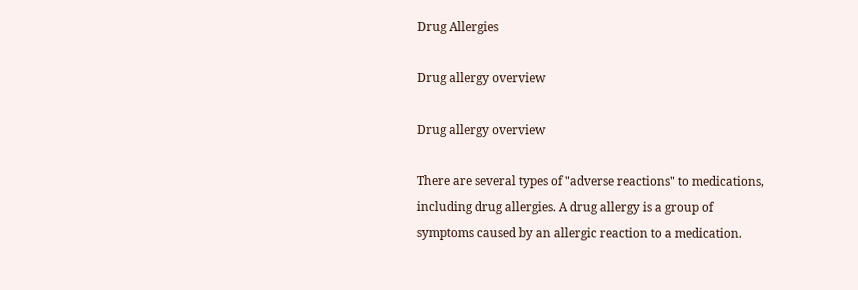Drug Allergies

Drug allergy overview

Drug allergy overview

There are several types of "adverse reactions" to medications, including drug allergies. A drug allergy is a group of symptoms caused by an allergic reaction to a medication.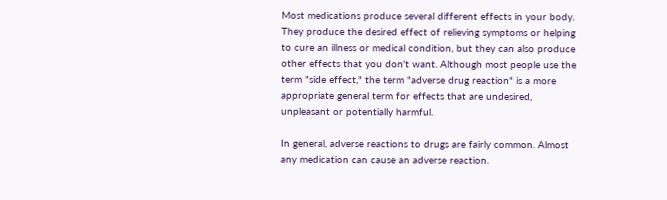Most medications produce several different effects in your body. They produce the desired effect of relieving symptoms or helping to cure an illness or medical condition, but they can also produce other effects that you don't want. Although most people use the term "side effect," the term "adverse drug reaction" is a more appropriate general term for effects that are undesired, unpleasant or potentially harmful.

In general, adverse reactions to drugs are fairly common. Almost any medication can cause an adverse reaction.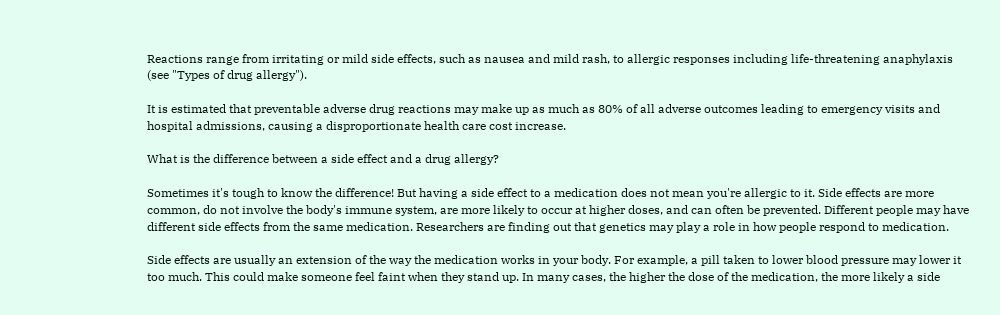Reactions range from irritating or mild side effects, such as nausea and mild rash, to allergic responses including life-threatening anaphylaxis (see "Types of drug allergy").

It is estimated that preventable adverse drug reactions may make up as much as 80% of all adverse outcomes leading to emergency visits and hospital admissions, causing a disproportionate health care cost increase.

What is the difference between a side effect and a drug allergy?

Sometimes it's tough to know the difference! But having a side effect to a medication does not mean you're allergic to it. Side effects are more common, do not involve the body's immune system, are more likely to occur at higher doses, and can often be prevented. Different people may have different side effects from the same medication. Researchers are finding out that genetics may play a role in how people respond to medication.

Side effects are usually an extension of the way the medication works in your body. For example, a pill taken to lower blood pressure may lower it too much. This could make someone feel faint when they stand up. In many cases, the higher the dose of the medication, the more likely a side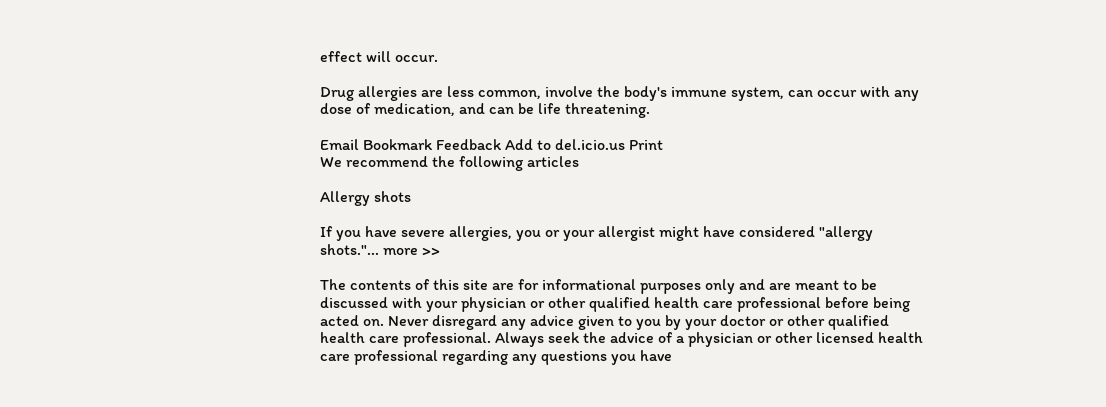effect will occur.

Drug allergies are less common, involve the body's immune system, can occur with any dose of medication, and can be life threatening.

Email Bookmark Feedback Add to del.icio.us Print
We recommend the following articles

Allergy shots

If you have severe allergies, you or your allergist might have considered "allergy shots."... more >>

The contents of this site are for informational purposes only and are meant to be discussed with your physician or other qualified health care professional before being acted on. Never disregard any advice given to you by your doctor or other qualified health care professional. Always seek the advice of a physician or other licensed health care professional regarding any questions you have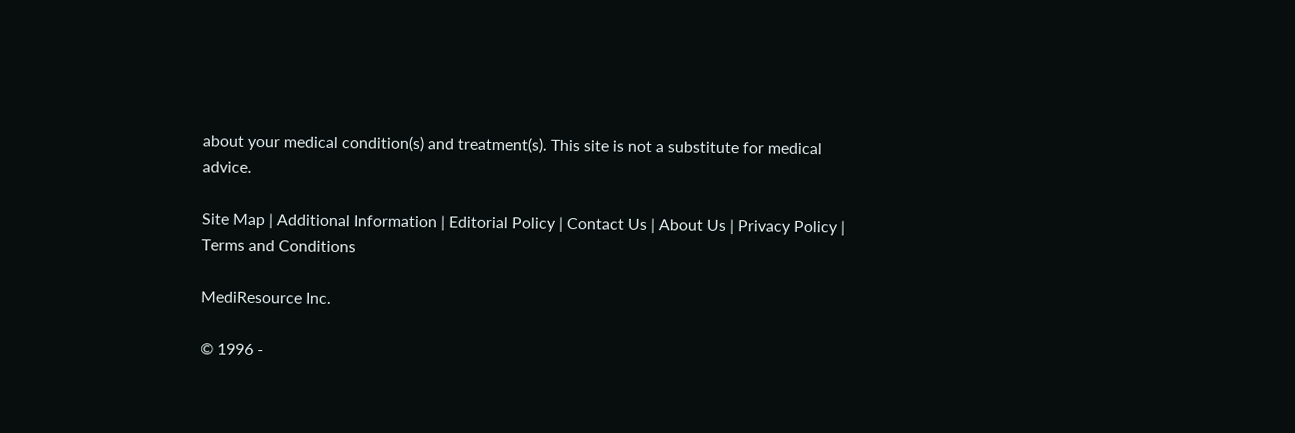about your medical condition(s) and treatment(s). This site is not a substitute for medical advice.

Site Map | Additional Information | Editorial Policy | Contact Us | About Us | Privacy Policy | Terms and Conditions

MediResource Inc.

© 1996 -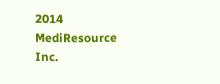2014 MediResource Inc.